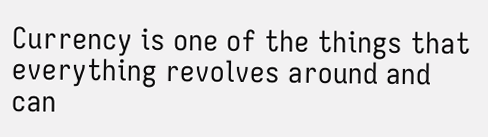Currency is one of the things that everything revolves around and can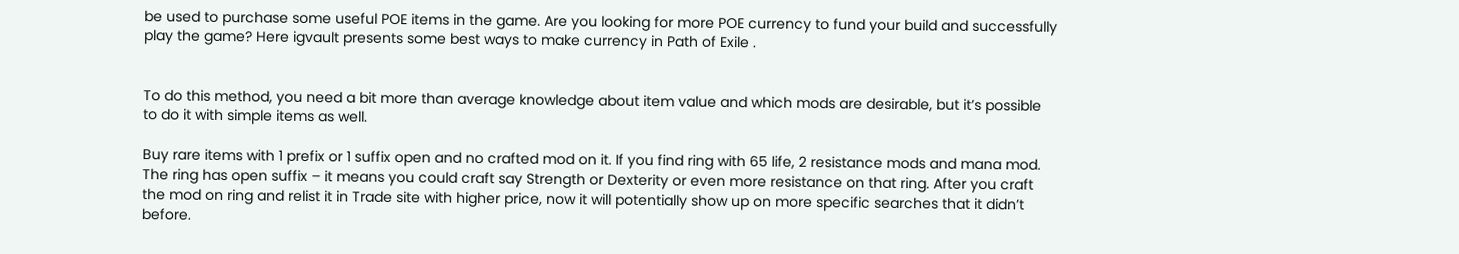be used to purchase some useful POE items in the game. Are you looking for more POE currency to fund your build and successfully play the game? Here igvault presents some best ways to make currency in Path of Exile .


To do this method, you need a bit more than average knowledge about item value and which mods are desirable, but it’s possible to do it with simple items as well.

Buy rare items with 1 prefix or 1 suffix open and no crafted mod on it. If you find ring with 65 life, 2 resistance mods and mana mod. The ring has open suffix – it means you could craft say Strength or Dexterity or even more resistance on that ring. After you craft the mod on ring and relist it in Trade site with higher price, now it will potentially show up on more specific searches that it didn’t before.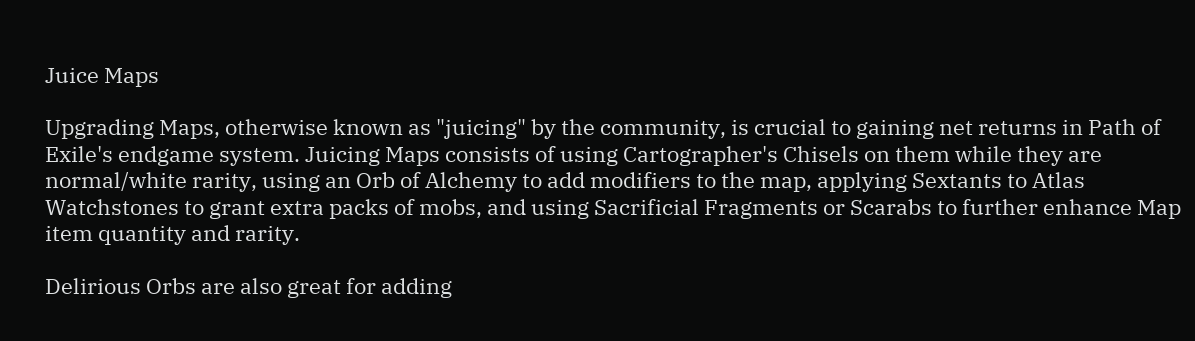Juice Maps

Upgrading Maps, otherwise known as "juicing" by the community, is crucial to gaining net returns in Path of Exile's endgame system. Juicing Maps consists of using Cartographer's Chisels on them while they are normal/white rarity, using an Orb of Alchemy to add modifiers to the map, applying Sextants to Atlas Watchstones to grant extra packs of mobs, and using Sacrificial Fragments or Scarabs to further enhance Map item quantity and rarity.

Delirious Orbs are also great for adding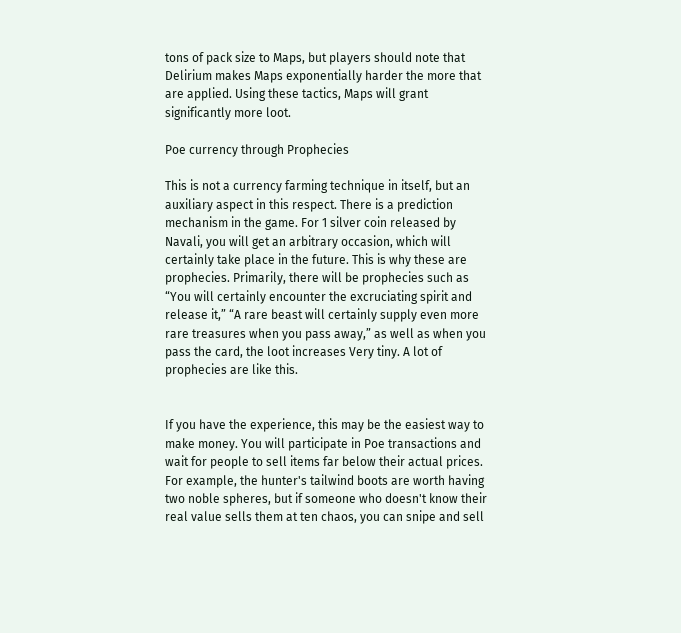tons of pack size to Maps, but players should note that Delirium makes Maps exponentially harder the more that are applied. Using these tactics, Maps will grant significantly more loot.

Poe currency through Prophecies

This is not a currency farming technique in itself, but an auxiliary aspect in this respect. There is a prediction mechanism in the game. For 1 silver coin released by Navali, you will get an arbitrary occasion, which will certainly take place in the future. This is why these are prophecies. Primarily, there will be prophecies such as “You will certainly encounter the excruciating spirit and release it,” “A rare beast will certainly supply even more rare treasures when you pass away,” as well as when you pass the card, the loot increases Very tiny. A lot of prophecies are like this.


If you have the experience, this may be the easiest way to make money. You will participate in Poe transactions and wait for people to sell items far below their actual prices. For example, the hunter's tailwind boots are worth having two noble spheres, but if someone who doesn't know their real value sells them at ten chaos, you can snipe and sell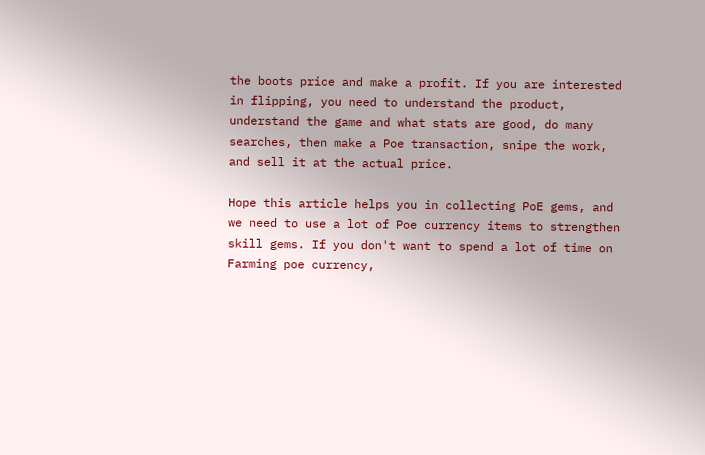the boots price and make a profit. If you are interested in flipping, you need to understand the product, understand the game and what stats are good, do many searches, then make a Poe transaction, snipe the work, and sell it at the actual price.

Hope this article helps you in collecting PoE gems, and we need to use a lot of Poe currency items to strengthen skill gems. If you don't want to spend a lot of time on Farming poe currency,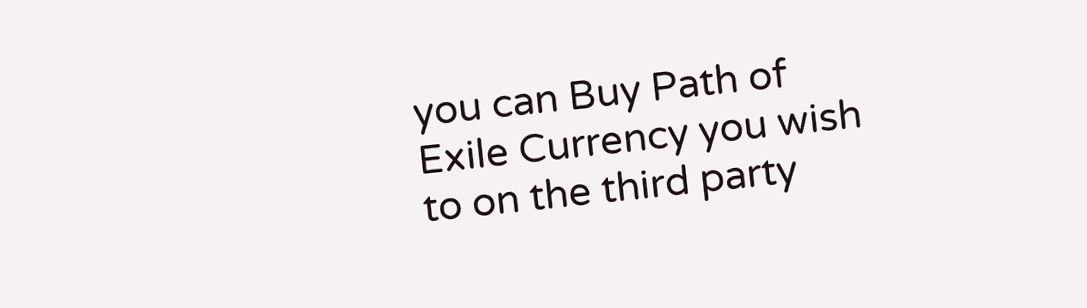you can Buy Path of Exile Currency you wish to on the third party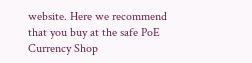website. Here we recommend that you buy at the safe PoE Currency Shop